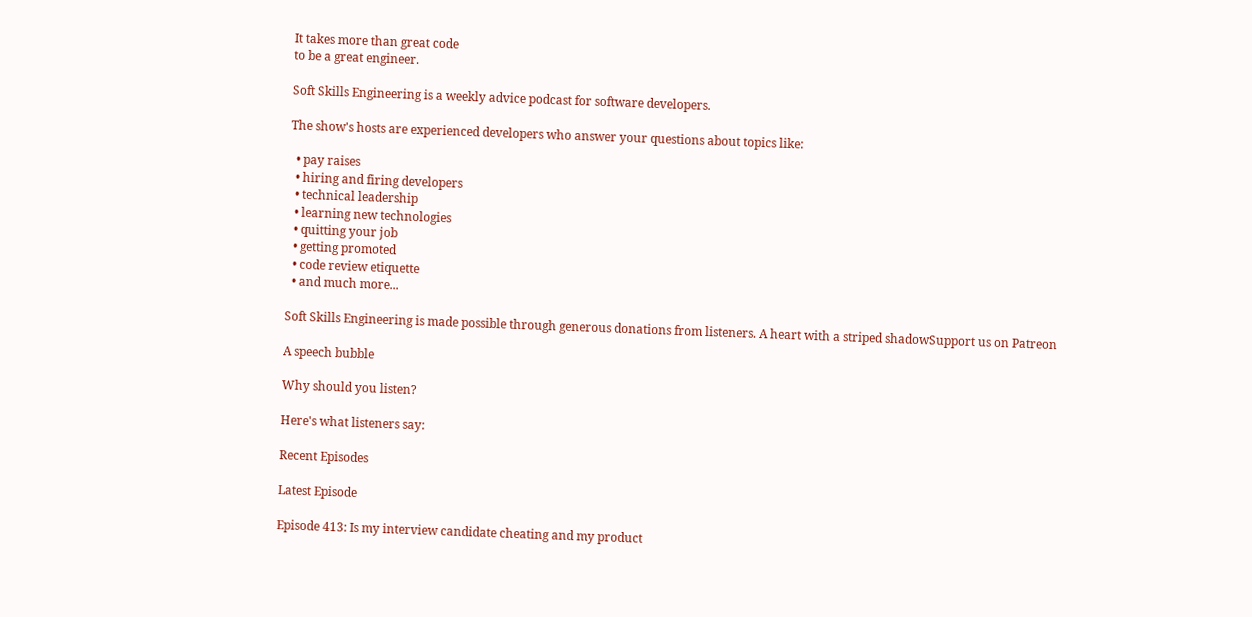It takes more than great code
to be a great engineer.

Soft Skills Engineering is a weekly advice podcast for software developers.

The show's hosts are experienced developers who answer your questions about topics like:

  • pay raises
  • hiring and firing developers
  • technical leadership
  • learning new technologies
  • quitting your job
  • getting promoted
  • code review etiquette
  • and much more...

Soft Skills Engineering is made possible through generous donations from listeners. A heart with a striped shadowSupport us on Patreon

A speech bubble

Why should you listen?

Here's what listeners say:

Recent Episodes

Latest Episode

Episode 413: Is my interview candidate cheating and my product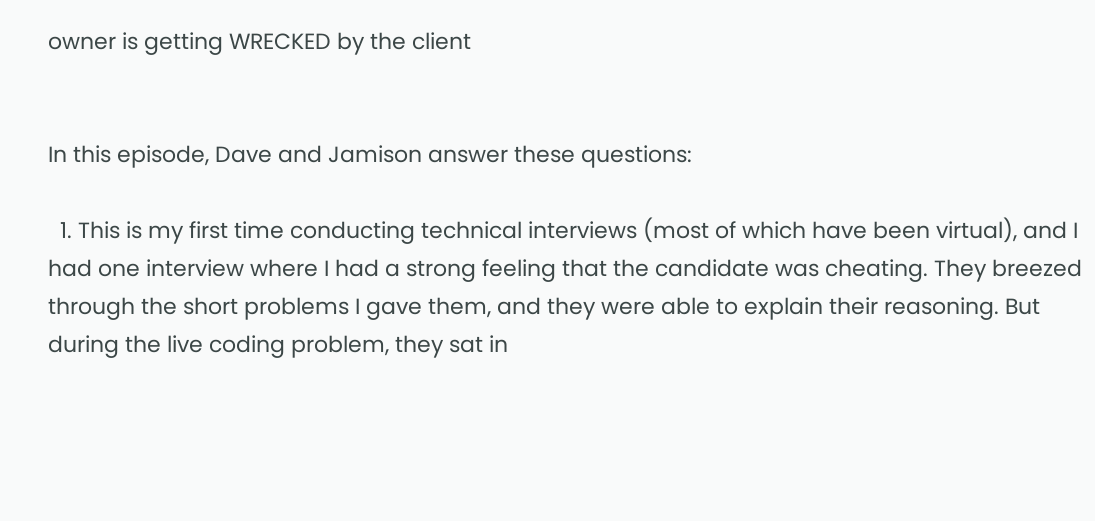owner is getting WRECKED by the client


In this episode, Dave and Jamison answer these questions:

  1. This is my first time conducting technical interviews (most of which have been virtual), and I had one interview where I had a strong feeling that the candidate was cheating. They breezed through the short problems I gave them, and they were able to explain their reasoning. But during the live coding problem, they sat in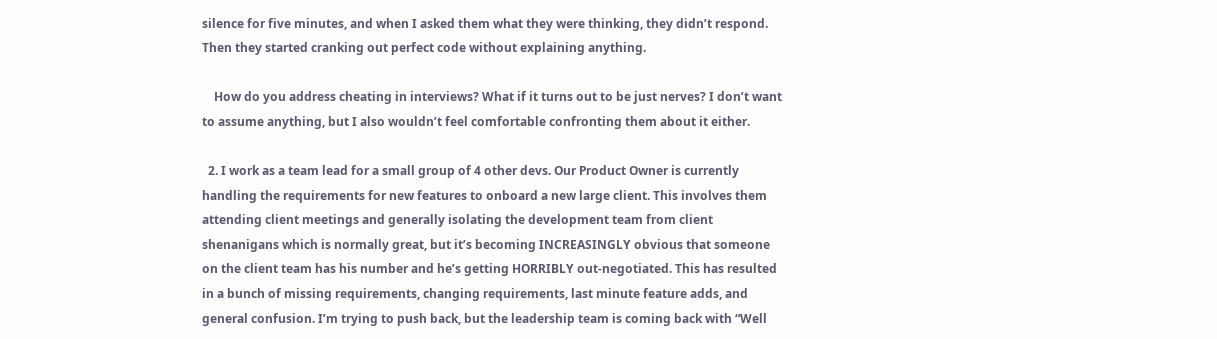silence for five minutes, and when I asked them what they were thinking, they didn’t respond. Then they started cranking out perfect code without explaining anything.

    How do you address cheating in interviews? What if it turns out to be just nerves? I don’t want to assume anything, but I also wouldn’t feel comfortable confronting them about it either.

  2. I work as a team lead for a small group of 4 other devs. Our Product Owner is currently handling the requirements for new features to onboard a new large client. This involves them attending client meetings and generally isolating the development team from client shenanigans which is normally great, but it’s becoming INCREASINGLY obvious that someone on the client team has his number and he’s getting HORRIBLY out-negotiated. This has resulted in a bunch of missing requirements, changing requirements, last minute feature adds, and general confusion. I’m trying to push back, but the leadership team is coming back with “Well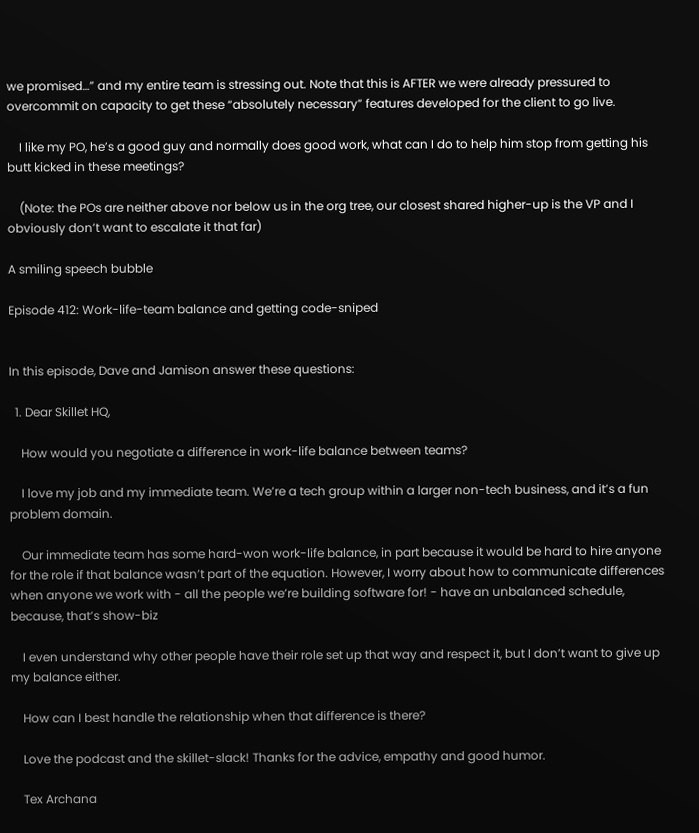we promised…” and my entire team is stressing out. Note that this is AFTER we were already pressured to overcommit on capacity to get these “absolutely necessary” features developed for the client to go live.

    I like my PO, he’s a good guy and normally does good work, what can I do to help him stop from getting his butt kicked in these meetings?

    (Note: the POs are neither above nor below us in the org tree, our closest shared higher-up is the VP and I obviously don’t want to escalate it that far)

A smiling speech bubble

Episode 412: Work-life-team balance and getting code-sniped


In this episode, Dave and Jamison answer these questions:

  1. Dear Skillet HQ,

    How would you negotiate a difference in work-life balance between teams?

    I love my job and my immediate team. We’re a tech group within a larger non-tech business, and it’s a fun problem domain.

    Our immediate team has some hard-won work-life balance, in part because it would be hard to hire anyone for the role if that balance wasn’t part of the equation. However, I worry about how to communicate differences when anyone we work with - all the people we’re building software for! - have an unbalanced schedule, because, that’s show-biz

    I even understand why other people have their role set up that way and respect it, but I don’t want to give up my balance either.

    How can I best handle the relationship when that difference is there?

    Love the podcast and the skillet-slack! Thanks for the advice, empathy and good humor.

    Tex Archana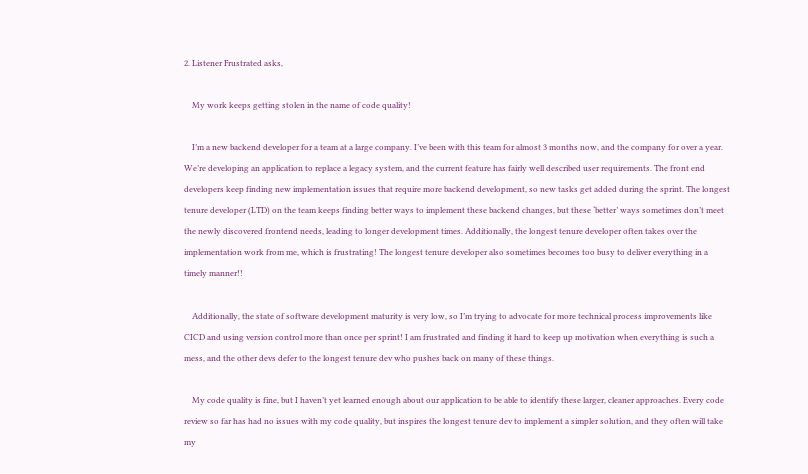2. Listener Frustrated asks,

    My work keeps getting stolen in the name of code quality!

    I’m a new backend developer for a team at a large company. I’ve been with this team for almost 3 months now, and the company for over a year. We’re developing an application to replace a legacy system, and the current feature has fairly well described user requirements. The front end developers keep finding new implementation issues that require more backend development, so new tasks get added during the sprint. The longest tenure developer (LTD) on the team keeps finding better ways to implement these backend changes, but these ‘better’ ways sometimes don’t meet the newly discovered frontend needs, leading to longer development times. Additionally, the longest tenure developer often takes over the implementation work from me, which is frustrating! The longest tenure developer also sometimes becomes too busy to deliver everything in a timely manner!!

    Additionally, the state of software development maturity is very low, so I’m trying to advocate for more technical process improvements like CICD and using version control more than once per sprint! I am frustrated and finding it hard to keep up motivation when everything is such a mess, and the other devs defer to the longest tenure dev who pushes back on many of these things.

    My code quality is fine, but I haven’t yet learned enough about our application to be able to identify these larger, cleaner approaches. Every code review so far has had no issues with my code quality, but inspires the longest tenure dev to implement a simpler solution, and they often will take my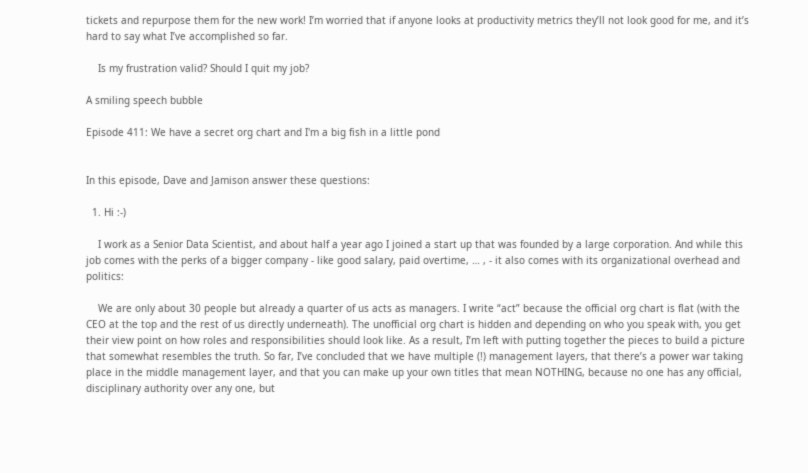tickets and repurpose them for the new work! I’m worried that if anyone looks at productivity metrics they’ll not look good for me, and it’s hard to say what I’ve accomplished so far.

    Is my frustration valid? Should I quit my job?

A smiling speech bubble

Episode 411: We have a secret org chart and I'm a big fish in a little pond


In this episode, Dave and Jamison answer these questions:

  1. Hi :-)

    I work as a Senior Data Scientist, and about half a year ago I joined a start up that was founded by a large corporation. And while this job comes with the perks of a bigger company - like good salary, paid overtime, … , - it also comes with its organizational overhead and politics:

    We are only about 30 people but already a quarter of us acts as managers. I write “act” because the official org chart is flat (with the CEO at the top and the rest of us directly underneath). The unofficial org chart is hidden and depending on who you speak with, you get their view point on how roles and responsibilities should look like. As a result, I’m left with putting together the pieces to build a picture that somewhat resembles the truth. So far, I’ve concluded that we have multiple (!) management layers, that there’s a power war taking place in the middle management layer, and that you can make up your own titles that mean NOTHING, because no one has any official, disciplinary authority over any one, but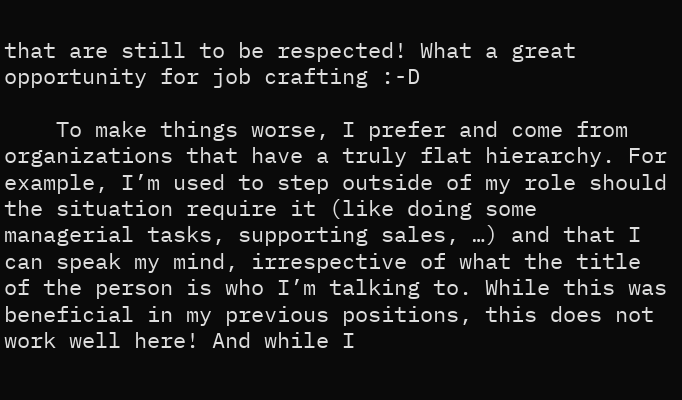that are still to be respected! What a great opportunity for job crafting :-D

    To make things worse, I prefer and come from organizations that have a truly flat hierarchy. For example, I’m used to step outside of my role should the situation require it (like doing some managerial tasks, supporting sales, …) and that I can speak my mind, irrespective of what the title of the person is who I’m talking to. While this was beneficial in my previous positions, this does not work well here! And while I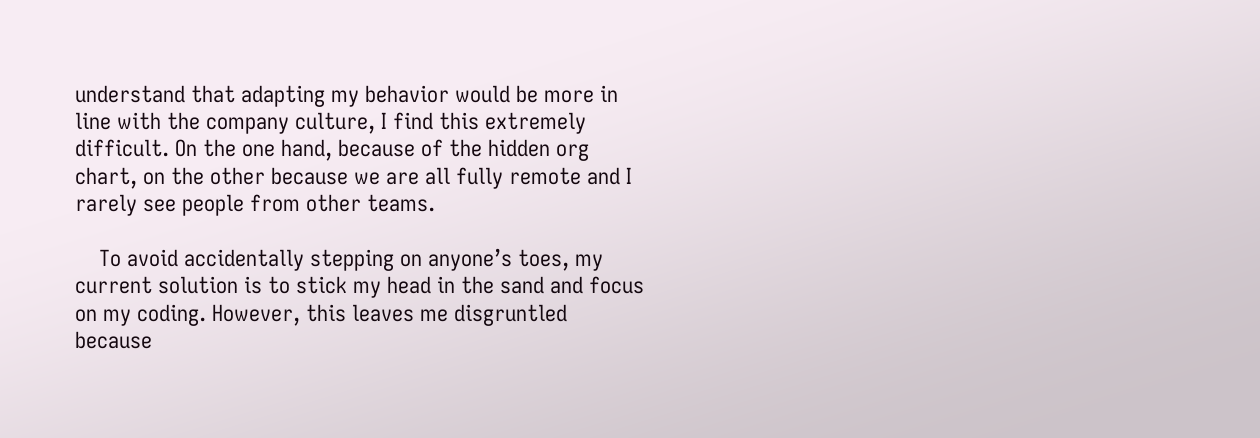understand that adapting my behavior would be more in line with the company culture, I find this extremely difficult. On the one hand, because of the hidden org chart, on the other because we are all fully remote and I rarely see people from other teams.

    To avoid accidentally stepping on anyone’s toes, my current solution is to stick my head in the sand and focus on my coding. However, this leaves me disgruntled because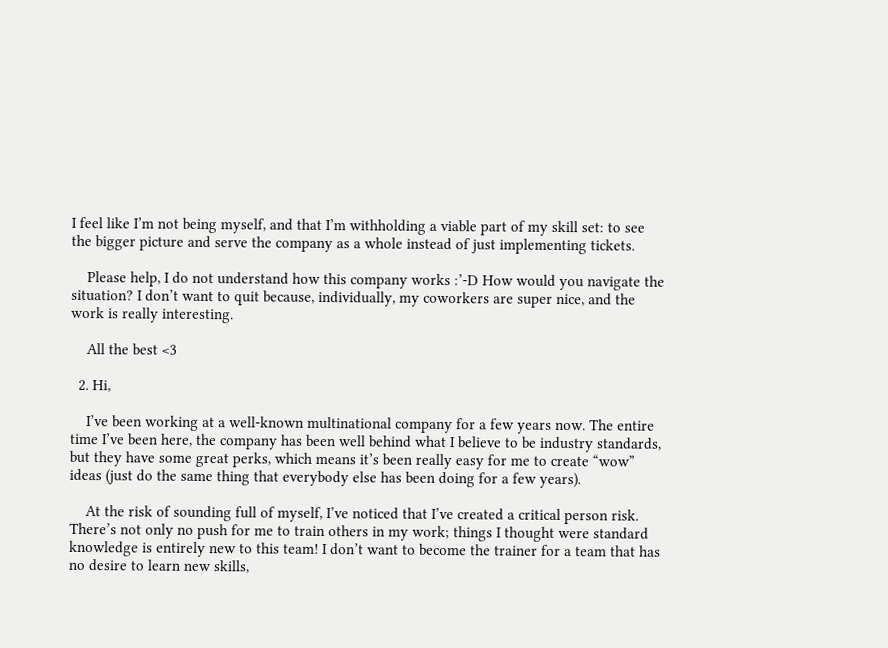I feel like I’m not being myself, and that I’m withholding a viable part of my skill set: to see the bigger picture and serve the company as a whole instead of just implementing tickets.

    Please help, I do not understand how this company works :’-D How would you navigate the situation? I don’t want to quit because, individually, my coworkers are super nice, and the work is really interesting.

    All the best <3

  2. Hi,

    I’ve been working at a well-known multinational company for a few years now. The entire time I’ve been here, the company has been well behind what I believe to be industry standards, but they have some great perks, which means it’s been really easy for me to create “wow” ideas (just do the same thing that everybody else has been doing for a few years).

    At the risk of sounding full of myself, I’ve noticed that I’ve created a critical person risk. There’s not only no push for me to train others in my work; things I thought were standard knowledge is entirely new to this team! I don’t want to become the trainer for a team that has no desire to learn new skills,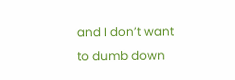and I don’t want to dumb down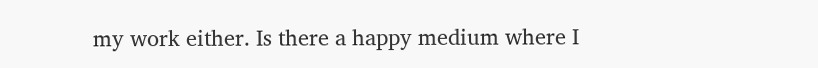my work either. Is there a happy medium where I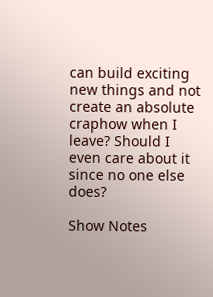can build exciting new things and not create an absolute craphow when I leave? Should I even care about it since no one else does?

Show Notes